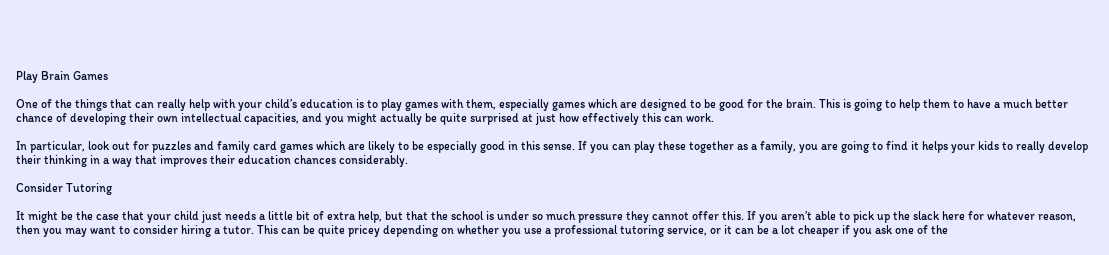Play Brain Games

One of the things that can really help with your child’s education is to play games with them, especially games which are designed to be good for the brain. This is going to help them to have a much better chance of developing their own intellectual capacities, and you might actually be quite surprised at just how effectively this can work.

In particular, look out for puzzles and family card games which are likely to be especially good in this sense. If you can play these together as a family, you are going to find it helps your kids to really develop their thinking in a way that improves their education chances considerably.

Consider Tutoring

It might be the case that your child just needs a little bit of extra help, but that the school is under so much pressure they cannot offer this. If you aren’t able to pick up the slack here for whatever reason, then you may want to consider hiring a tutor. This can be quite pricey depending on whether you use a professional tutoring service, or it can be a lot cheaper if you ask one of the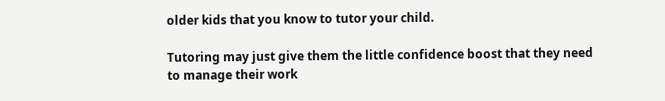older kids that you know to tutor your child.

Tutoring may just give them the little confidence boost that they need to manage their work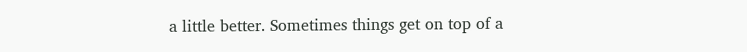a little better. Sometimes things get on top of a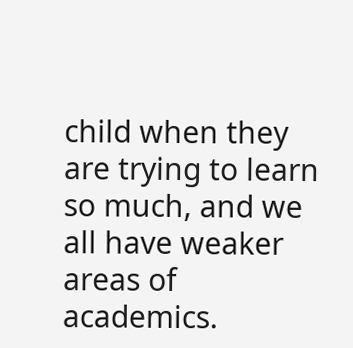child when they are trying to learn so much, and we all have weaker areas of academics.